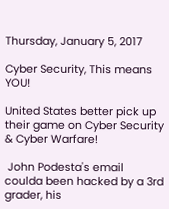Thursday, January 5, 2017

Cyber Security, This means YOU!

United States better pick up their game on Cyber Security & Cyber Warfare!

 John Podesta's email coulda been hacked by a 3rd grader, his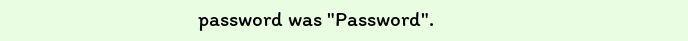password was "Password".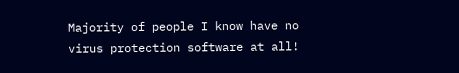Majority of people I know have no virus protection software at all!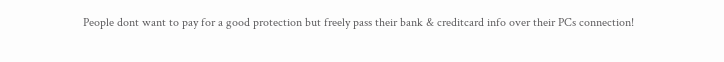People dont want to pay for a good protection but freely pass their bank & creditcard info over their PCs connection!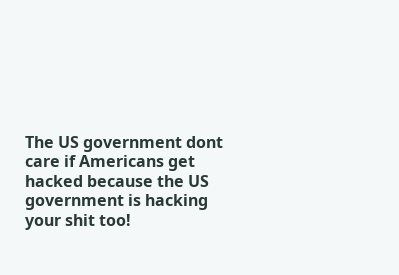The US government dont care if Americans get hacked because the US government is hacking your shit too!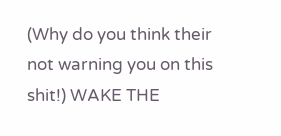(Why do you think their not warning you on this shit!) WAKE THE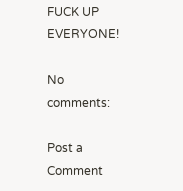FUCK UP EVERYONE!

No comments:

Post a Comment